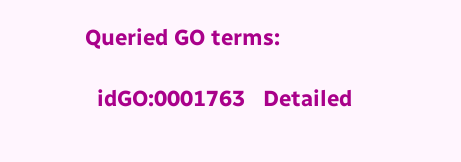Queried GO terms:

  idGO:0001763   Detailed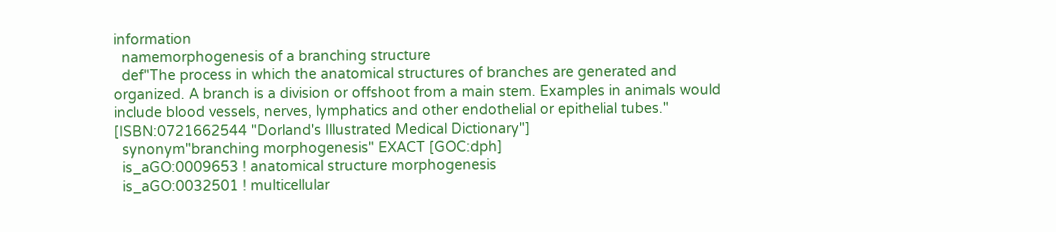information
  namemorphogenesis of a branching structure
  def"The process in which the anatomical structures of branches are generated and organized. A branch is a division or offshoot from a main stem. Examples in animals would include blood vessels, nerves, lymphatics and other endothelial or epithelial tubes." [ISBN:0721662544 "Dorland's Illustrated Medical Dictionary"]
  synonym"branching morphogenesis" EXACT [GOC:dph]
  is_aGO:0009653 ! anatomical structure morphogenesis
  is_aGO:0032501 ! multicellular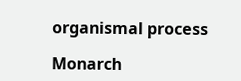organismal process

Monarch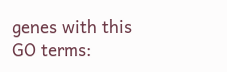genes with this GO terms: